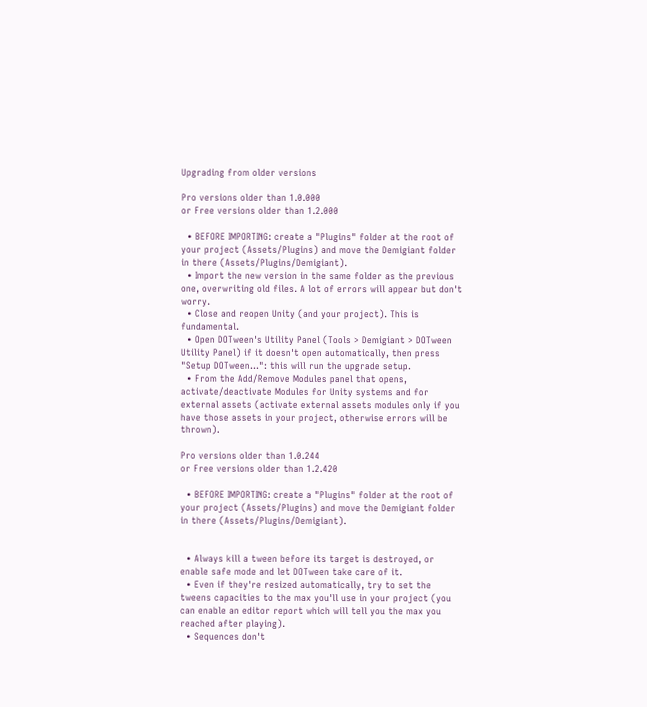Upgrading from older versions

Pro versions older than 1.0.000
or Free versions older than 1.2.000

  • BEFORE IMPORTING: create a "Plugins" folder at the root of your project (Assets/Plugins) and move the Demigiant folder in there (Assets/Plugins/Demigiant).
  • Import the new version in the same folder as the previous one, overwriting old files. A lot of errors will appear but don't worry.
  • Close and reopen Unity (and your project). This is fundamental.
  • Open DOTween's Utility Panel (Tools > Demigiant > DOTween Utility Panel) if it doesn't open automatically, then press "Setup DOTween...": this will run the upgrade setup.
  • From the Add/Remove Modules panel that opens, activate/deactivate Modules for Unity systems and for external assets (activate external assets modules only if you have those assets in your project, otherwise errors will be thrown).

Pro versions older than 1.0.244
or Free versions older than 1.2.420

  • BEFORE IMPORTING: create a "Plugins" folder at the root of your project (Assets/Plugins) and move the Demigiant folder in there (Assets/Plugins/Demigiant).


  • Always kill a tween before its target is destroyed, or enable safe mode and let DOTween take care of it.
  • Even if they're resized automatically, try to set the tweens capacities to the max you'll use in your project (you can enable an editor report which will tell you the max you reached after playing).
  • Sequences don't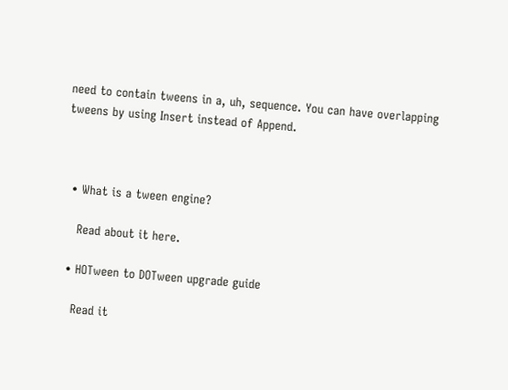need to contain tweens in a, uh, sequence. You can have overlapping tweens by using Insert instead of Append.



  • What is a tween engine?

    Read about it here.

  • HOTween to DOTween upgrade guide

    Read it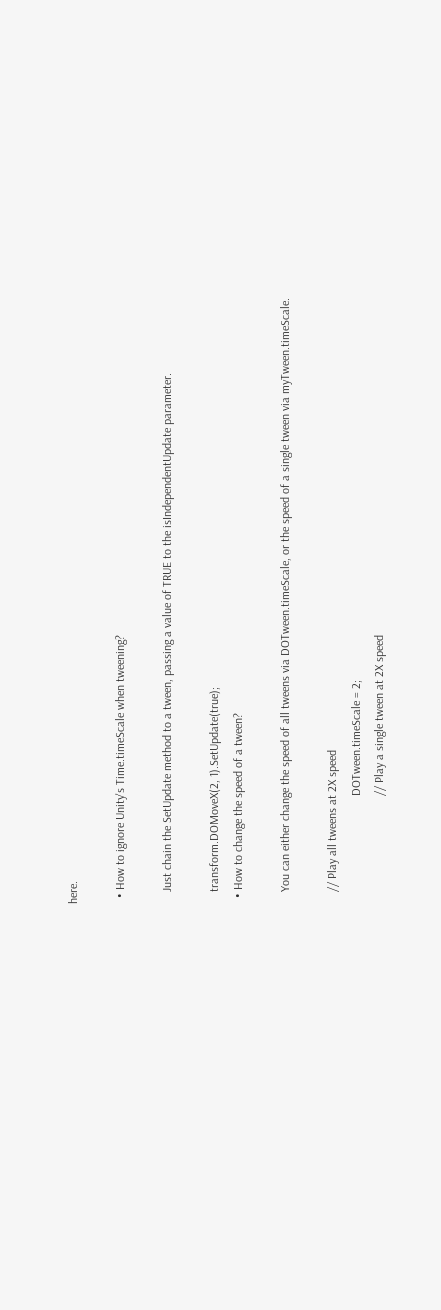here.

  • How to ignore Unity's Time.timeScale when tweening?

    Just chain the SetUpdate method to a tween, passing a value of TRUE to the isIndependentUpdate parameter.

    transform.DOMoveX(2, 1).SetUpdate(true);
  • How to change the speed of a tween?

    You can either change the speed of all tweens via DOTween.timeScale, or the speed of a single tween via myTween.timeScale.

    // Play all tweens at 2X speed
                                    DOTween.timeScale = 2;
                                    // Play a single tween at 2X speed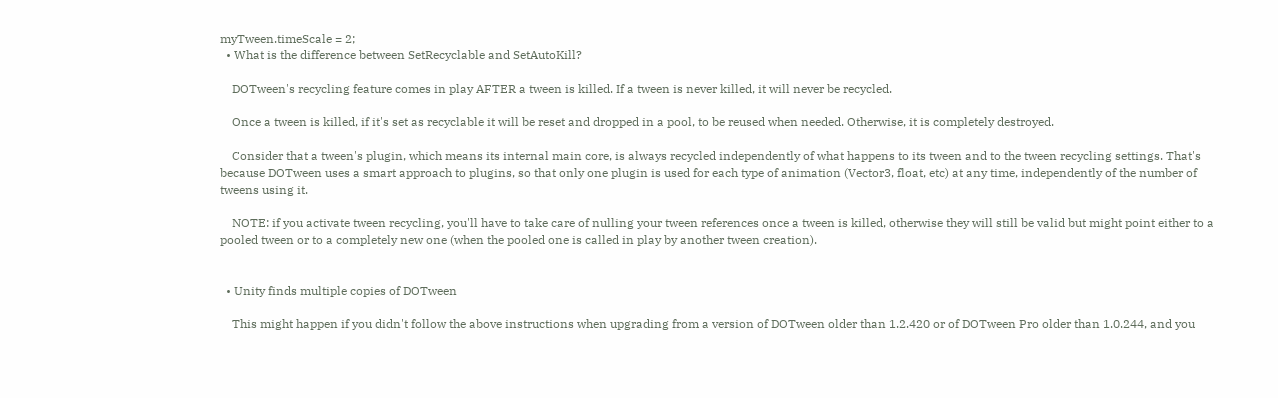myTween.timeScale = 2;
  • What is the difference between SetRecyclable and SetAutoKill?

    DOTween's recycling feature comes in play AFTER a tween is killed. If a tween is never killed, it will never be recycled.

    Once a tween is killed, if it's set as recyclable it will be reset and dropped in a pool, to be reused when needed. Otherwise, it is completely destroyed.

    Consider that a tween's plugin, which means its internal main core, is always recycled independently of what happens to its tween and to the tween recycling settings. That's because DOTween uses a smart approach to plugins, so that only one plugin is used for each type of animation (Vector3, float, etc) at any time, independently of the number of tweens using it.

    NOTE: if you activate tween recycling, you'll have to take care of nulling your tween references once a tween is killed, otherwise they will still be valid but might point either to a pooled tween or to a completely new one (when the pooled one is called in play by another tween creation).


  • Unity finds multiple copies of DOTween

    This might happen if you didn't follow the above instructions when upgrading from a version of DOTween older than 1.2.420 or of DOTween Pro older than 1.0.244, and you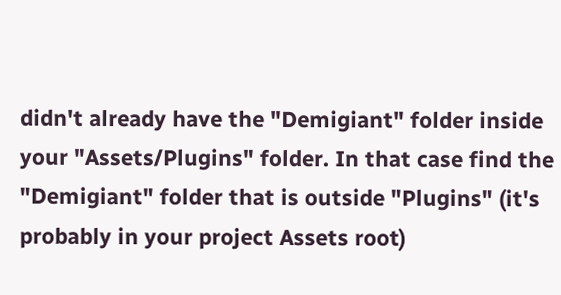didn't already have the "Demigiant" folder inside your "Assets/Plugins" folder. In that case find the "Demigiant" folder that is outside "Plugins" (it's probably in your project Assets root)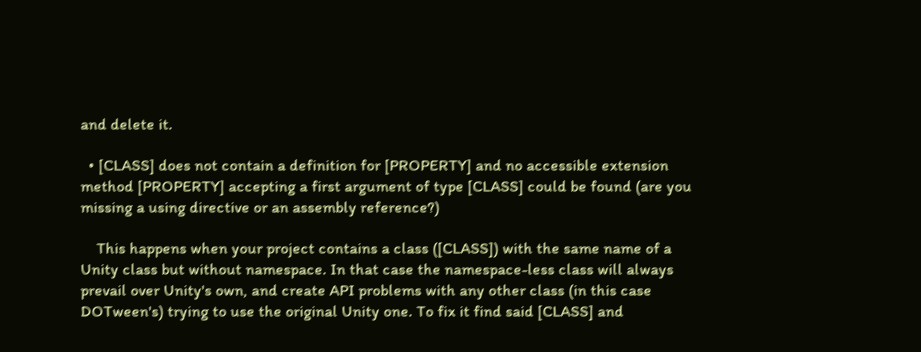and delete it.

  • [CLASS] does not contain a definition for [PROPERTY] and no accessible extension method [PROPERTY] accepting a first argument of type [CLASS] could be found (are you missing a using directive or an assembly reference?)

    This happens when your project contains a class ([CLASS]) with the same name of a Unity class but without namespace. In that case the namespace-less class will always prevail over Unity's own, and create API problems with any other class (in this case DOTween's) trying to use the original Unity one. To fix it find said [CLASS] and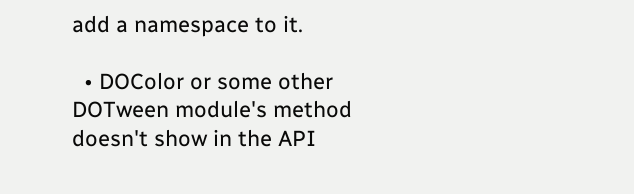add a namespace to it.

  • DOColor or some other DOTween module's method doesn't show in the API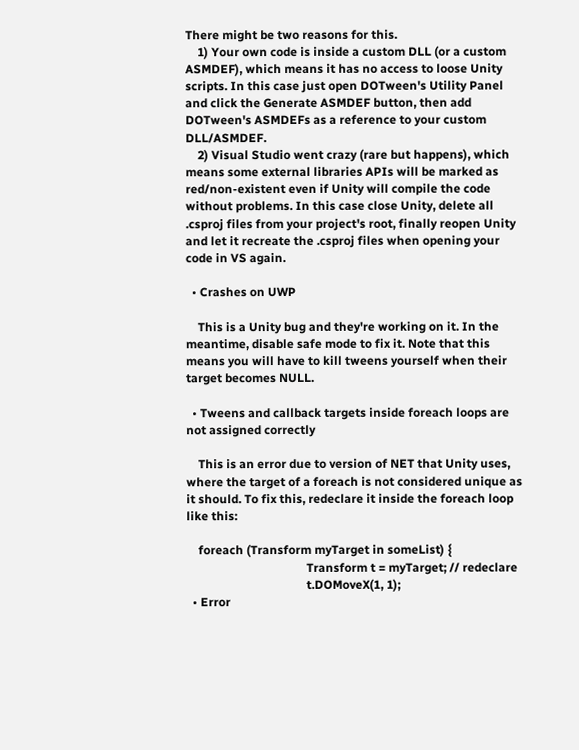There might be two reasons for this.
    1) Your own code is inside a custom DLL (or a custom ASMDEF), which means it has no access to loose Unity scripts. In this case just open DOTween's Utility Panel and click the Generate ASMDEF button, then add DOTween's ASMDEFs as a reference to your custom DLL/ASMDEF.
    2) Visual Studio went crazy (rare but happens), which means some external libraries APIs will be marked as red/non-existent even if Unity will compile the code without problems. In this case close Unity, delete all .csproj files from your project's root, finally reopen Unity and let it recreate the .csproj files when opening your code in VS again.

  • Crashes on UWP

    This is a Unity bug and they're working on it. In the meantime, disable safe mode to fix it. Note that this means you will have to kill tweens yourself when their target becomes NULL.

  • Tweens and callback targets inside foreach loops are not assigned correctly

    This is an error due to version of NET that Unity uses, where the target of a foreach is not considered unique as it should. To fix this, redeclare it inside the foreach loop like this:

    foreach (Transform myTarget in someList) {
                                        Transform t = myTarget; // redeclare
                                        t.DOMoveX(1, 1);
  • Error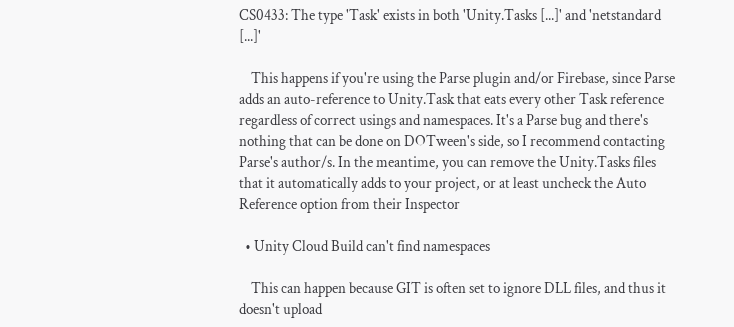CS0433: The type 'Task' exists in both 'Unity.Tasks [...]' and 'netstandard [...]'

    This happens if you're using the Parse plugin and/or Firebase, since Parse adds an auto-reference to Unity.Task that eats every other Task reference regardless of correct usings and namespaces. It's a Parse bug and there's nothing that can be done on DOTween's side, so I recommend contacting Parse's author/s. In the meantime, you can remove the Unity.Tasks files that it automatically adds to your project, or at least uncheck the Auto Reference option from their Inspector

  • Unity Cloud Build can't find namespaces

    This can happen because GIT is often set to ignore DLL files, and thus it doesn't upload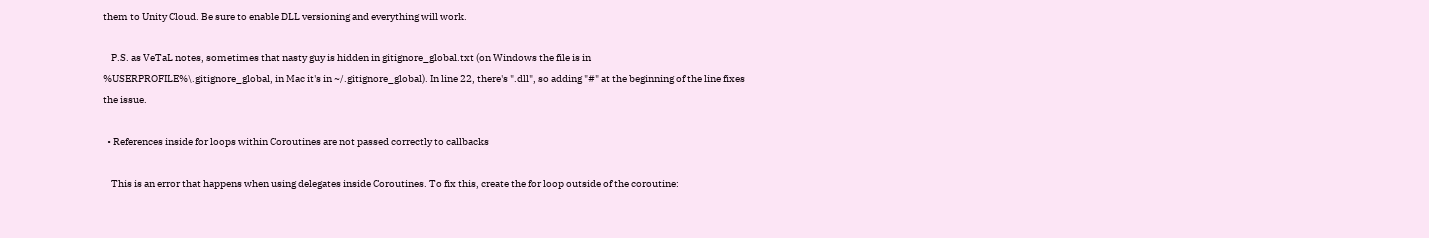them to Unity Cloud. Be sure to enable DLL versioning and everything will work.

    P.S. as VeTaL notes, sometimes that nasty guy is hidden in gitignore_global.txt (on Windows the file is in %USERPROFILE%\.gitignore_global, in Mac it's in ~/.gitignore_global). In line 22, there's ".dll", so adding "#" at the beginning of the line fixes the issue.

  • References inside for loops within Coroutines are not passed correctly to callbacks

    This is an error that happens when using delegates inside Coroutines. To fix this, create the for loop outside of the coroutine: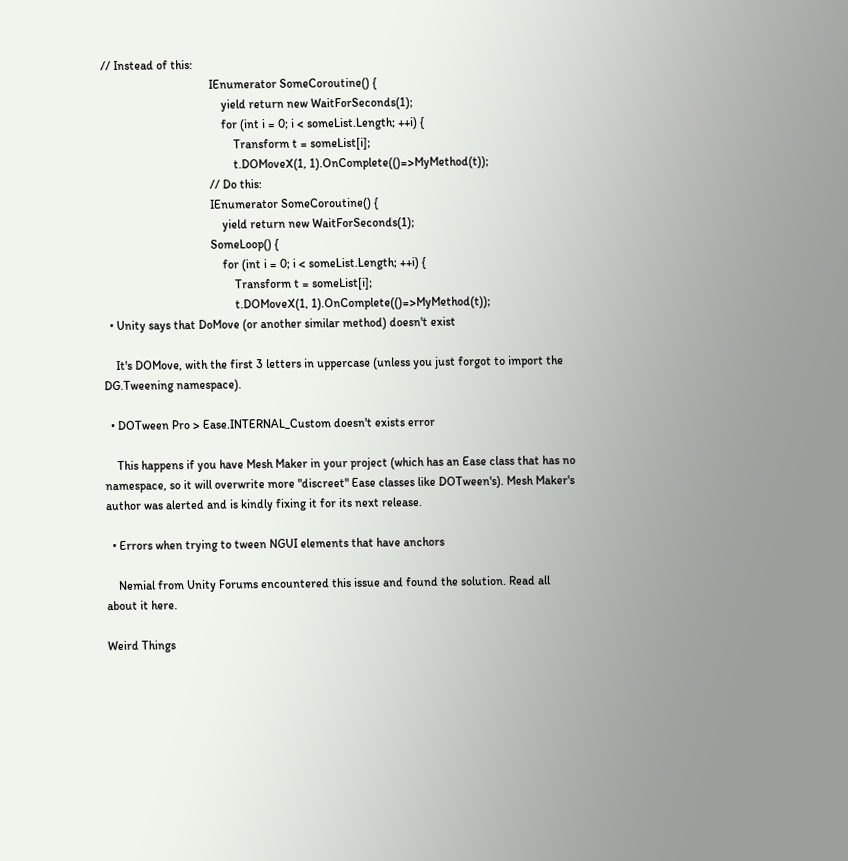// Instead of this:
                                    IEnumerator SomeCoroutine() {
                                        yield return new WaitForSeconds(1);
                                        for (int i = 0; i < someList.Length; ++i) {
                                            Transform t = someList[i];
                                            t.DOMoveX(1, 1).OnComplete(()=>MyMethod(t));
                                    // Do this:
                                    IEnumerator SomeCoroutine() {
                                        yield return new WaitForSeconds(1);
                                    SomeLoop() {
                                        for (int i = 0; i < someList.Length; ++i) {
                                            Transform t = someList[i];
                                            t.DOMoveX(1, 1).OnComplete(()=>MyMethod(t));
  • Unity says that DoMove (or another similar method) doesn't exist

    It's DOMove, with the first 3 letters in uppercase (unless you just forgot to import the DG.Tweening namespace).

  • DOTween Pro > Ease.INTERNAL_Custom doesn't exists error

    This happens if you have Mesh Maker in your project (which has an Ease class that has no namespace, so it will overwrite more "discreet" Ease classes like DOTween's). Mesh Maker's author was alerted and is kindly fixing it for its next release.

  • Errors when trying to tween NGUI elements that have anchors

    Nemial from Unity Forums encountered this issue and found the solution. Read all about it here.

Weird Things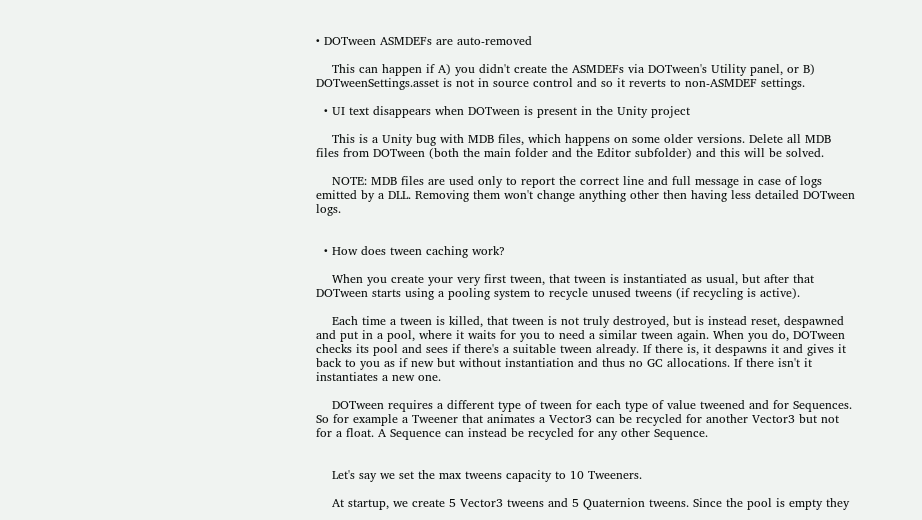• DOTween ASMDEFs are auto-removed

    This can happen if A) you didn't create the ASMDEFs via DOTween's Utility panel, or B) DOTweenSettings.asset is not in source control and so it reverts to non-ASMDEF settings.

  • UI text disappears when DOTween is present in the Unity project

    This is a Unity bug with MDB files, which happens on some older versions. Delete all MDB files from DOTween (both the main folder and the Editor subfolder) and this will be solved.

    NOTE: MDB files are used only to report the correct line and full message in case of logs emitted by a DLL. Removing them won't change anything other then having less detailed DOTween logs.


  • How does tween caching work?

    When you create your very first tween, that tween is instantiated as usual, but after that DOTween starts using a pooling system to recycle unused tweens (if recycling is active).

    Each time a tween is killed, that tween is not truly destroyed, but is instead reset, despawned and put in a pool, where it waits for you to need a similar tween again. When you do, DOTween checks its pool and sees if there's a suitable tween already. If there is, it despawns it and gives it back to you as if new but without instantiation and thus no GC allocations. If there isn't it instantiates a new one.

    DOTween requires a different type of tween for each type of value tweened and for Sequences. So for example a Tweener that animates a Vector3 can be recycled for another Vector3 but not for a float. A Sequence can instead be recycled for any other Sequence.


    Let's say we set the max tweens capacity to 10 Tweeners.

    At startup, we create 5 Vector3 tweens and 5 Quaternion tweens. Since the pool is empty they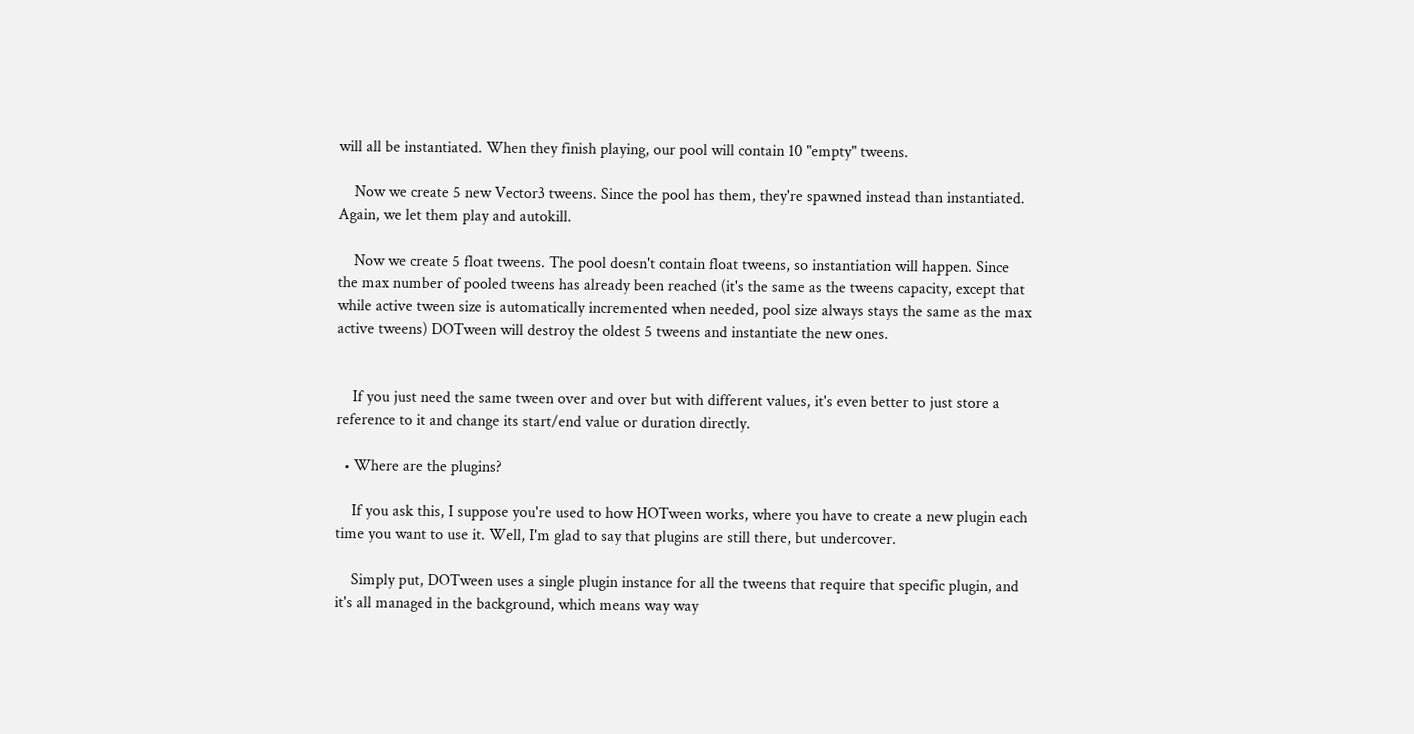will all be instantiated. When they finish playing, our pool will contain 10 "empty" tweens.

    Now we create 5 new Vector3 tweens. Since the pool has them, they're spawned instead than instantiated. Again, we let them play and autokill.

    Now we create 5 float tweens. The pool doesn't contain float tweens, so instantiation will happen. Since the max number of pooled tweens has already been reached (it's the same as the tweens capacity, except that while active tween size is automatically incremented when needed, pool size always stays the same as the max active tweens) DOTween will destroy the oldest 5 tweens and instantiate the new ones.


    If you just need the same tween over and over but with different values, it's even better to just store a reference to it and change its start/end value or duration directly.

  • Where are the plugins?

    If you ask this, I suppose you're used to how HOTween works, where you have to create a new plugin each time you want to use it. Well, I'm glad to say that plugins are still there, but undercover.

    Simply put, DOTween uses a single plugin instance for all the tweens that require that specific plugin, and it's all managed in the background, which means way way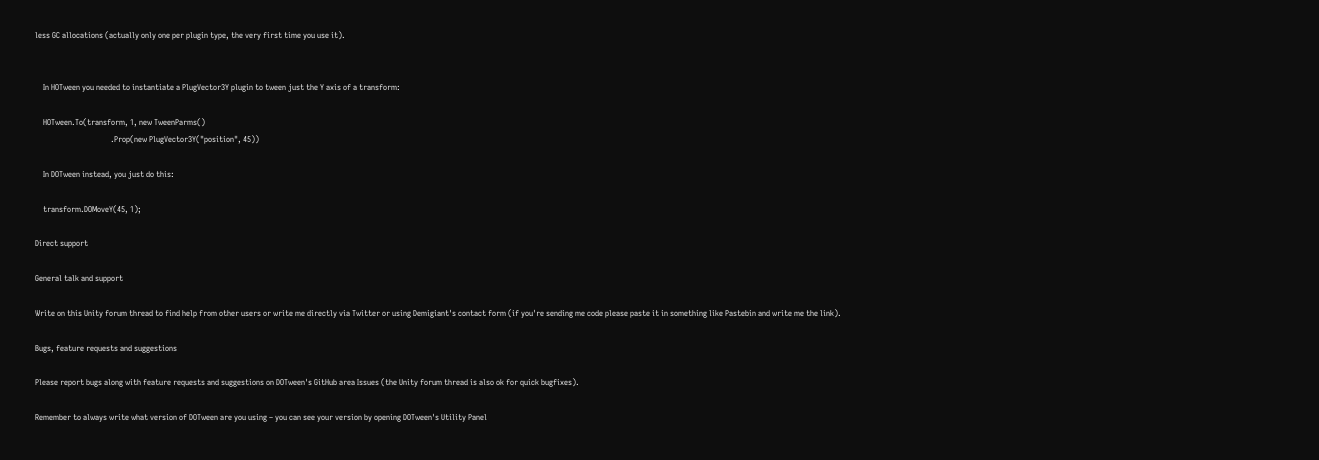less GC allocations (actually only one per plugin type, the very first time you use it).


    In HOTween you needed to instantiate a PlugVector3Y plugin to tween just the Y axis of a transform:

    HOTween.To(transform, 1, new TweenParms()
                                      .Prop(new PlugVector3Y("position", 45))

    In DOTween instead, you just do this:

    transform.DOMoveY(45, 1);

Direct support

General talk and support

Write on this Unity forum thread to find help from other users or write me directly via Twitter or using Demigiant's contact form (if you're sending me code please paste it in something like Pastebin and write me the link).

Bugs, feature requests and suggestions

Please report bugs along with feature requests and suggestions on DOTween's GitHub area Issues (the Unity forum thread is also ok for quick bugfixes).

Remember to always write what version of DOTween are you using – you can see your version by opening DOTween's Utility Panel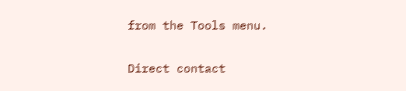from the Tools menu.

Direct contact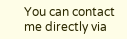You can contact me directly via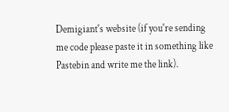Demigiant's website (if you're sending me code please paste it in something like Pastebin and write me the link).